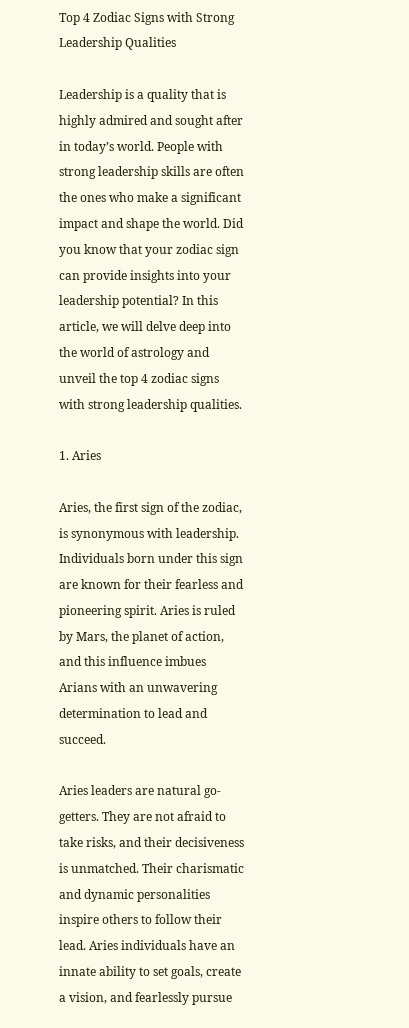Top 4 Zodiac Signs with Strong Leadership Qualities

Leadership is a quality that is highly admired and sought after in today’s world. People with strong leadership skills are often the ones who make a significant impact and shape the world. Did you know that your zodiac sign can provide insights into your leadership potential? In this article, we will delve deep into the world of astrology and unveil the top 4 zodiac signs with strong leadership qualities.

1. Aries

Aries, the first sign of the zodiac, is synonymous with leadership. Individuals born under this sign are known for their fearless and pioneering spirit. Aries is ruled by Mars, the planet of action, and this influence imbues Arians with an unwavering determination to lead and succeed.

Aries leaders are natural go-getters. They are not afraid to take risks, and their decisiveness is unmatched. Their charismatic and dynamic personalities inspire others to follow their lead. Aries individuals have an innate ability to set goals, create a vision, and fearlessly pursue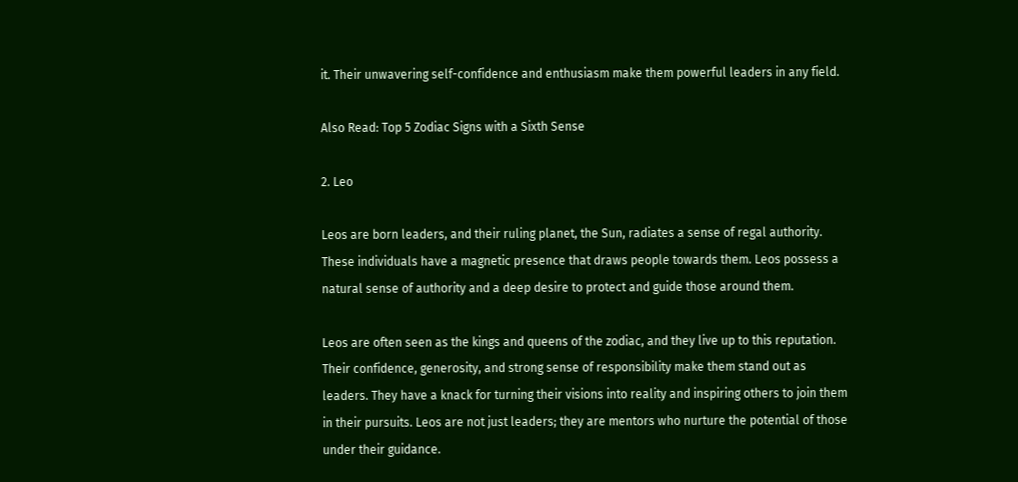it. Their unwavering self-confidence and enthusiasm make them powerful leaders in any field.

Also Read: Top 5 Zodiac Signs with a Sixth Sense

2. Leo

Leos are born leaders, and their ruling planet, the Sun, radiates a sense of regal authority. These individuals have a magnetic presence that draws people towards them. Leos possess a natural sense of authority and a deep desire to protect and guide those around them.

Leos are often seen as the kings and queens of the zodiac, and they live up to this reputation. Their confidence, generosity, and strong sense of responsibility make them stand out as leaders. They have a knack for turning their visions into reality and inspiring others to join them in their pursuits. Leos are not just leaders; they are mentors who nurture the potential of those under their guidance.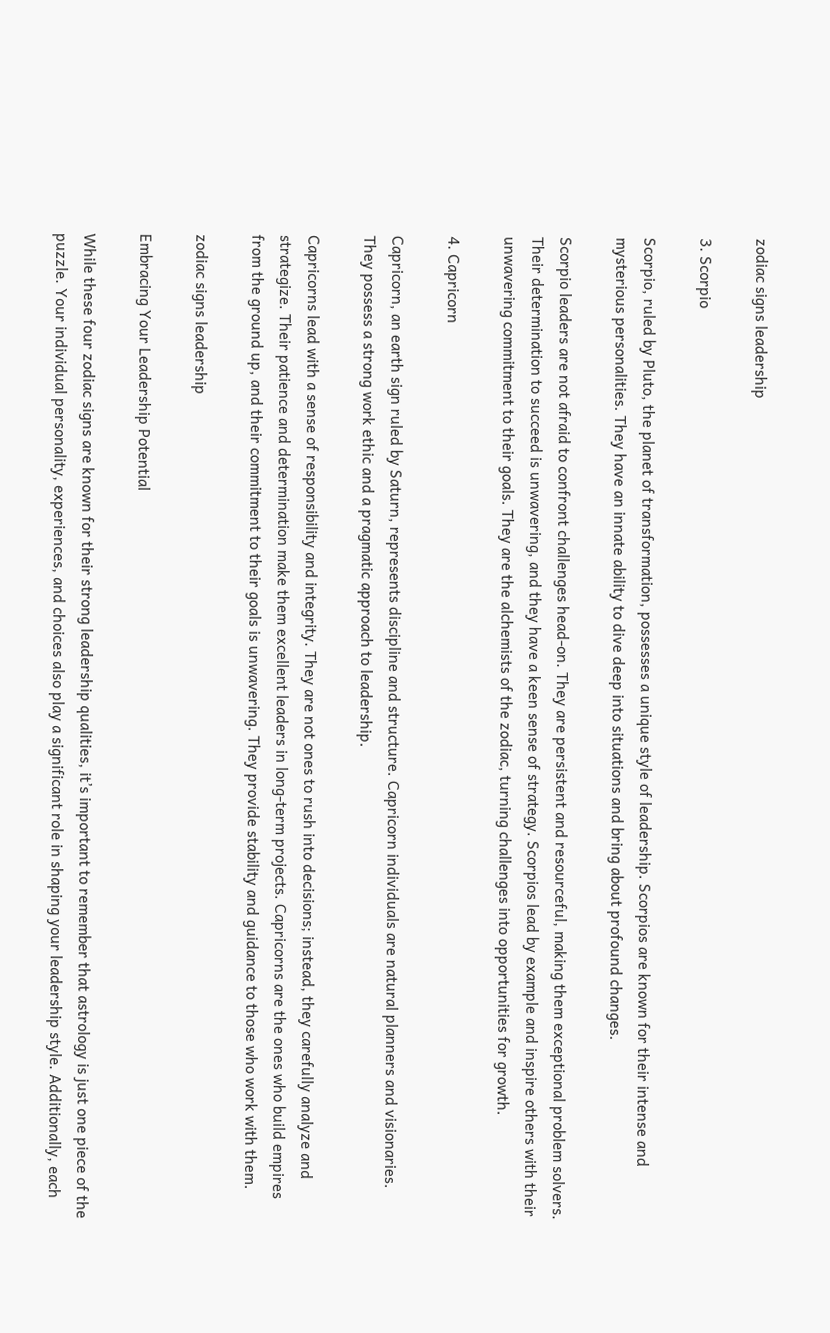zodiac signs leadership

3. Scorpio

Scorpio, ruled by Pluto, the planet of transformation, possesses a unique style of leadership. Scorpios are known for their intense and mysterious personalities. They have an innate ability to dive deep into situations and bring about profound changes.

Scorpio leaders are not afraid to confront challenges head-on. They are persistent and resourceful, making them exceptional problem solvers. Their determination to succeed is unwavering, and they have a keen sense of strategy. Scorpios lead by example and inspire others with their unwavering commitment to their goals. They are the alchemists of the zodiac, turning challenges into opportunities for growth.

4. Capricorn

Capricorn, an earth sign ruled by Saturn, represents discipline and structure. Capricorn individuals are natural planners and visionaries. They possess a strong work ethic and a pragmatic approach to leadership.

Capricorns lead with a sense of responsibility and integrity. They are not ones to rush into decisions; instead, they carefully analyze and strategize. Their patience and determination make them excellent leaders in long-term projects. Capricorns are the ones who build empires from the ground up, and their commitment to their goals is unwavering. They provide stability and guidance to those who work with them.

zodiac signs leadership

Embracing Your Leadership Potential

While these four zodiac signs are known for their strong leadership qualities, it’s important to remember that astrology is just one piece of the puzzle. Your individual personality, experiences, and choices also play a significant role in shaping your leadership style. Additionally, each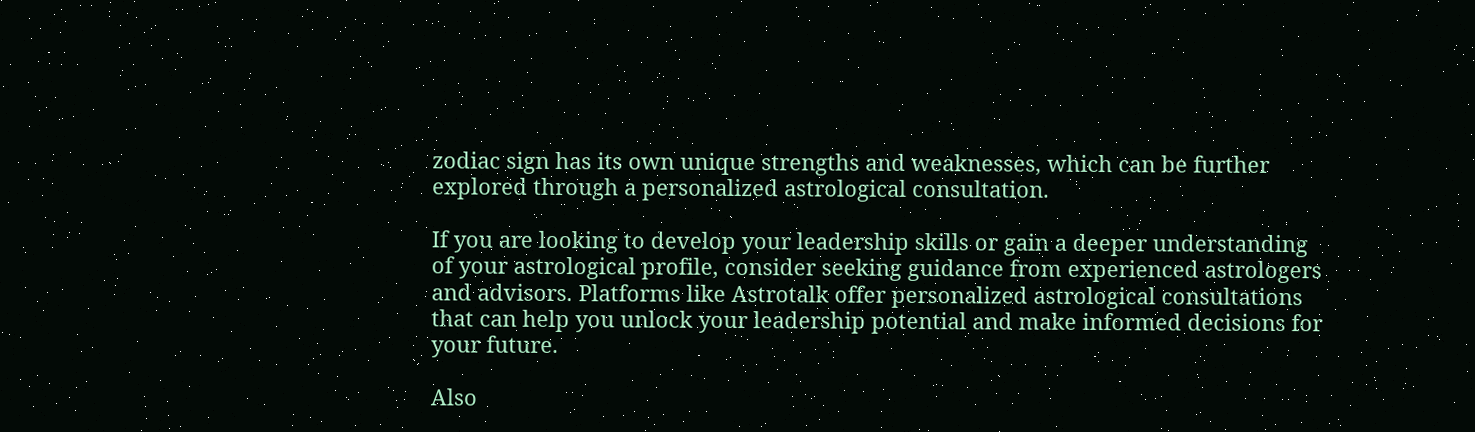zodiac sign has its own unique strengths and weaknesses, which can be further explored through a personalized astrological consultation.

If you are looking to develop your leadership skills or gain a deeper understanding of your astrological profile, consider seeking guidance from experienced astrologers and advisors. Platforms like Astrotalk offer personalized astrological consultations that can help you unlock your leadership potential and make informed decisions for your future.

Also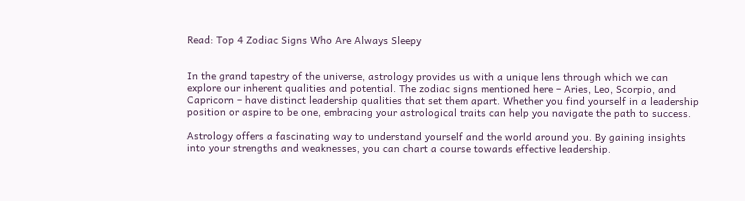Read: Top 4 Zodiac Signs Who Are Always Sleepy


In the grand tapestry of the universe, astrology provides us with a unique lens through which we can explore our inherent qualities and potential. The zodiac signs mentioned here – Aries, Leo, Scorpio, and Capricorn – have distinct leadership qualities that set them apart. Whether you find yourself in a leadership position or aspire to be one, embracing your astrological traits can help you navigate the path to success.

Astrology offers a fascinating way to understand yourself and the world around you. By gaining insights into your strengths and weaknesses, you can chart a course towards effective leadership.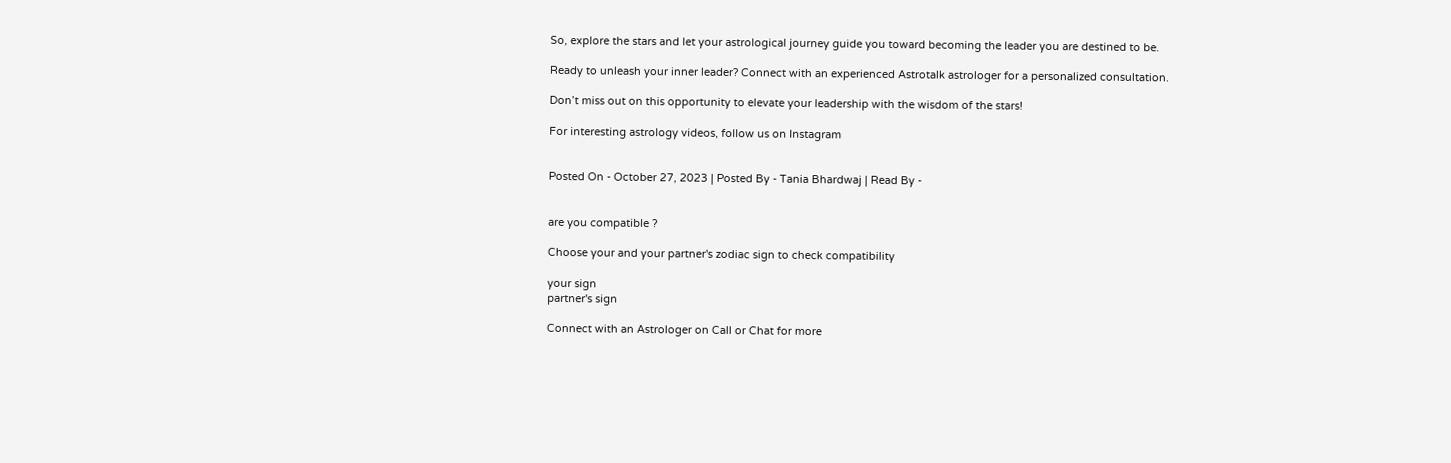So, explore the stars and let your astrological journey guide you toward becoming the leader you are destined to be.

Ready to unleash your inner leader? Connect with an experienced Astrotalk astrologer for a personalized consultation.

Don’t miss out on this opportunity to elevate your leadership with the wisdom of the stars!

For interesting astrology videos, follow us on Instagram


Posted On - October 27, 2023 | Posted By - Tania Bhardwaj | Read By -


are you compatible ?

Choose your and your partner's zodiac sign to check compatibility

your sign
partner's sign

Connect with an Astrologer on Call or Chat for more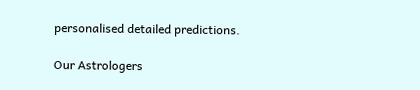personalised detailed predictions.

Our Astrologers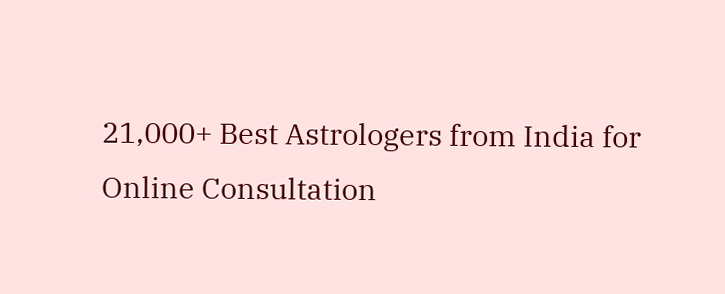21,000+ Best Astrologers from India for Online Consultation